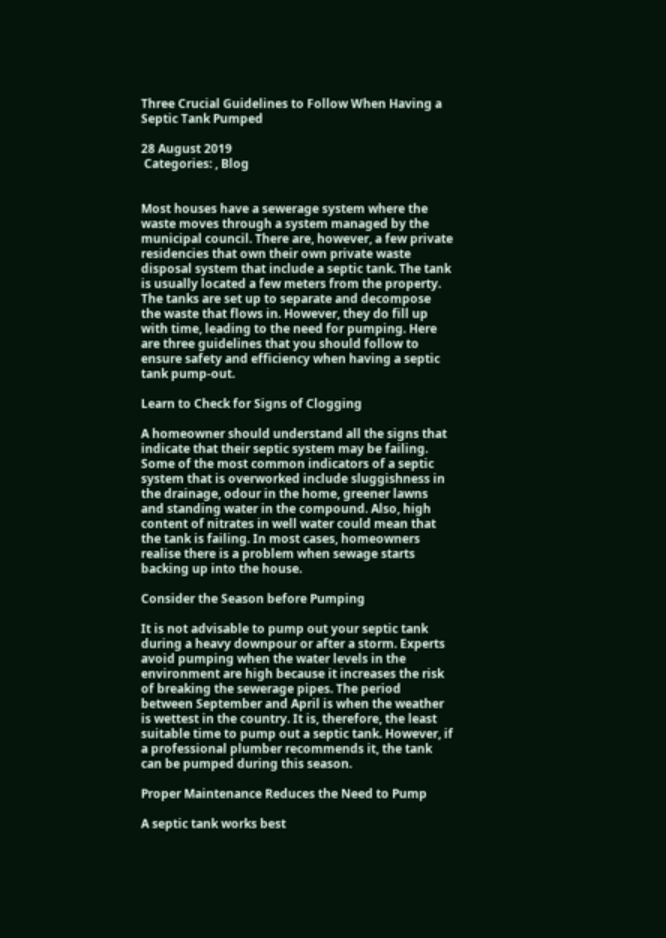Three Crucial Guidelines to Follow When Having a Septic Tank Pumped

28 August 2019
 Categories: , Blog


Most houses have a sewerage system where the waste moves through a system managed by the municipal council. There are, however, a few private residencies that own their own private waste disposal system that include a septic tank. The tank is usually located a few meters from the property. The tanks are set up to separate and decompose the waste that flows in. However, they do fill up with time, leading to the need for pumping. Here are three guidelines that you should follow to ensure safety and efficiency when having a septic tank pump-out.

Learn to Check for Signs of Clogging

A homeowner should understand all the signs that indicate that their septic system may be failing. Some of the most common indicators of a septic system that is overworked include sluggishness in the drainage, odour in the home, greener lawns and standing water in the compound. Also, high content of nitrates in well water could mean that the tank is failing. In most cases, homeowners realise there is a problem when sewage starts backing up into the house.

Consider the Season before Pumping

It is not advisable to pump out your septic tank during a heavy downpour or after a storm. Experts avoid pumping when the water levels in the environment are high because it increases the risk of breaking the sewerage pipes. The period between September and April is when the weather is wettest in the country. It is, therefore, the least suitable time to pump out a septic tank. However, if a professional plumber recommends it, the tank can be pumped during this season.

Proper Maintenance Reduces the Need to Pump

A septic tank works best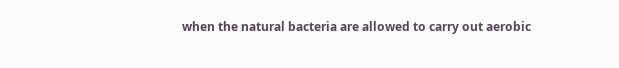when the natural bacteria are allowed to carry out aerobic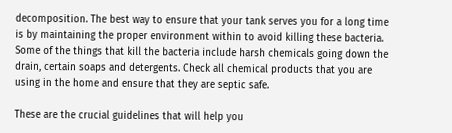decomposition. The best way to ensure that your tank serves you for a long time is by maintaining the proper environment within to avoid killing these bacteria. Some of the things that kill the bacteria include harsh chemicals going down the drain, certain soaps and detergents. Check all chemical products that you are using in the home and ensure that they are septic safe.

These are the crucial guidelines that will help you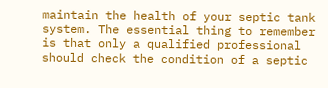maintain the health of your septic tank system. The essential thing to remember is that only a qualified professional should check the condition of a septic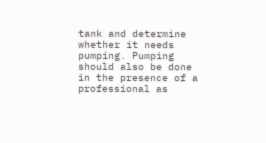tank and determine whether it needs pumping. Pumping should also be done in the presence of a professional as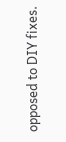opposed to DIY fixes.